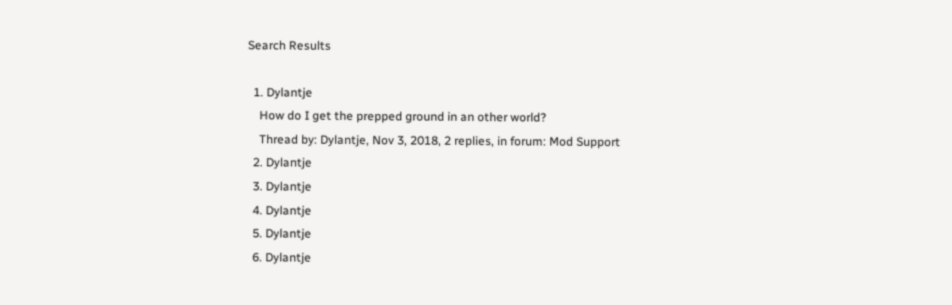Search Results

  1. Dylantje
    How do I get the prepped ground in an other world?
    Thread by: Dylantje, Nov 3, 2018, 2 replies, in forum: Mod Support
  2. Dylantje
  3. Dylantje
  4. Dylantje
  5. Dylantje
  6. Dylantje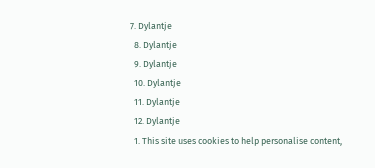7. Dylantje
  8. Dylantje
  9. Dylantje
  10. Dylantje
  11. Dylantje
  12. Dylantje
  1. This site uses cookies to help personalise content,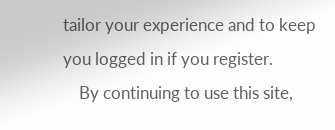tailor your experience and to keep you logged in if you register.
    By continuing to use this site,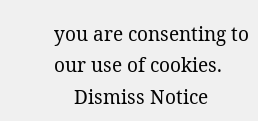you are consenting to our use of cookies.
    Dismiss Notice